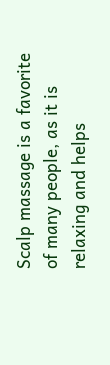Scalp massage is a favorite of many people, as it is relaxing and helps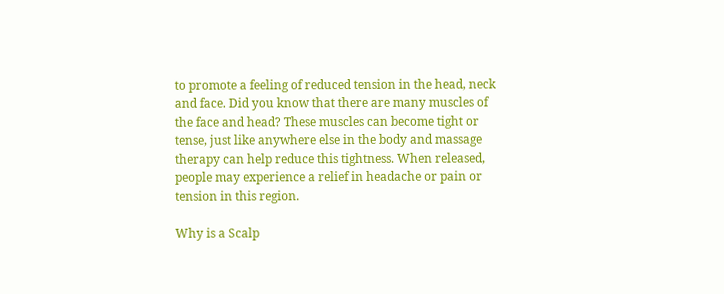to promote a feeling of reduced tension in the head, neck and face. Did you know that there are many muscles of the face and head? These muscles can become tight or tense, just like anywhere else in the body and massage therapy can help reduce this tightness. When released, people may experience a relief in headache or pain or tension in this region.

Why is a Scalp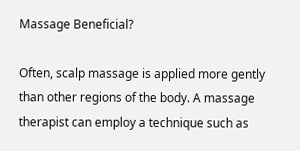Massage Beneficial?

Often, scalp massage is applied more gently than other regions of the body. A massage therapist can employ a technique such as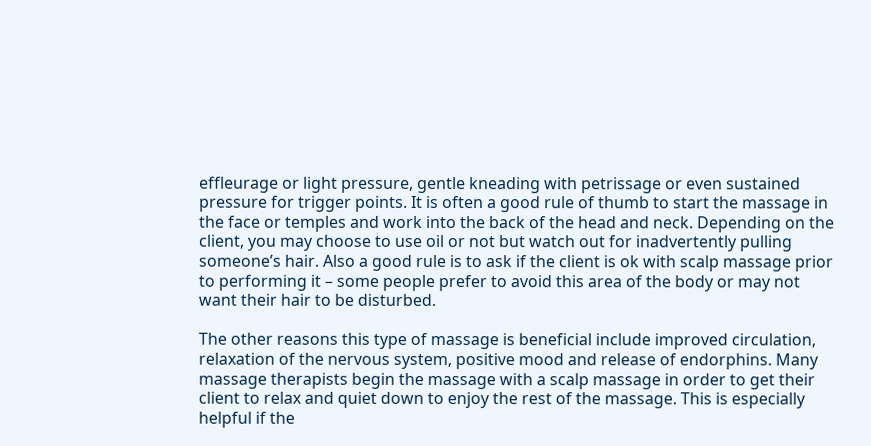effleurage or light pressure, gentle kneading with petrissage or even sustained pressure for trigger points. It is often a good rule of thumb to start the massage in the face or temples and work into the back of the head and neck. Depending on the client, you may choose to use oil or not but watch out for inadvertently pulling someone’s hair. Also a good rule is to ask if the client is ok with scalp massage prior to performing it – some people prefer to avoid this area of the body or may not want their hair to be disturbed.

The other reasons this type of massage is beneficial include improved circulation, relaxation of the nervous system, positive mood and release of endorphins. Many massage therapists begin the massage with a scalp massage in order to get their client to relax and quiet down to enjoy the rest of the massage. This is especially helpful if the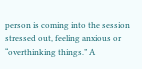person is coming into the session stressed out, feeling anxious or “overthinking things.” A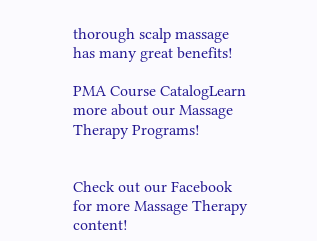thorough scalp massage has many great benefits!

PMA Course CatalogLearn more about our Massage Therapy Programs!


Check out our Facebook for more Massage Therapy content!